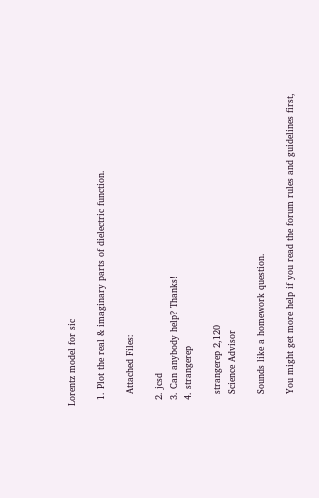Lorentz model for sic

  1. Plot the real & imaginary parts of dielectric function.

    Attached Files:

  2. jcsd
  3. Can anybody help? Thanks!
  4. strangerep

    strangerep 2,120
    Science Advisor

    Sounds like a homework question.

    You might get more help if you read the forum rules and guidelines first,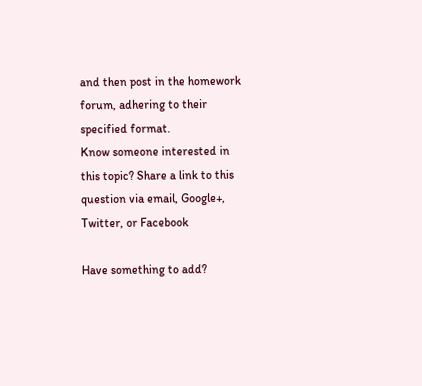and then post in the homework forum, adhering to their specified format.
Know someone interested in this topic? Share a link to this question via email, Google+, Twitter, or Facebook

Have something to add?